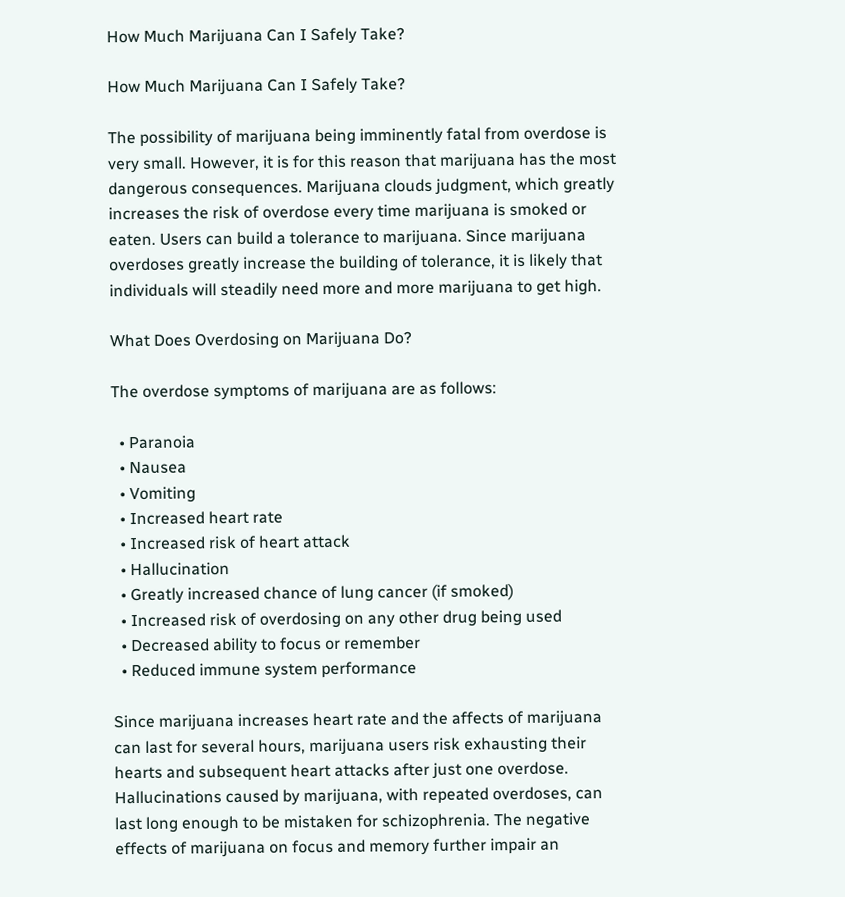How Much Marijuana Can I Safely Take?

How Much Marijuana Can I Safely Take?

The possibility of marijuana being imminently fatal from overdose is very small. However, it is for this reason that marijuana has the most dangerous consequences. Marijuana clouds judgment, which greatly increases the risk of overdose every time marijuana is smoked or eaten. Users can build a tolerance to marijuana. Since marijuana overdoses greatly increase the building of tolerance, it is likely that individuals will steadily need more and more marijuana to get high.

What Does Overdosing on Marijuana Do?

The overdose symptoms of marijuana are as follows:

  • Paranoia
  • Nausea
  • Vomiting
  • Increased heart rate
  • Increased risk of heart attack
  • Hallucination
  • Greatly increased chance of lung cancer (if smoked)
  • Increased risk of overdosing on any other drug being used
  • Decreased ability to focus or remember
  • Reduced immune system performance

Since marijuana increases heart rate and the affects of marijuana can last for several hours, marijuana users risk exhausting their hearts and subsequent heart attacks after just one overdose. Hallucinations caused by marijuana, with repeated overdoses, can last long enough to be mistaken for schizophrenia. The negative effects of marijuana on focus and memory further impair an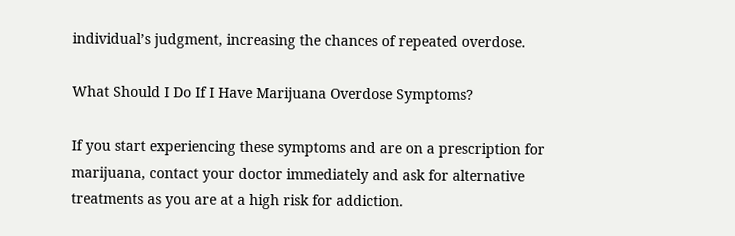individual’s judgment, increasing the chances of repeated overdose.

What Should I Do If I Have Marijuana Overdose Symptoms?

If you start experiencing these symptoms and are on a prescription for marijuana, contact your doctor immediately and ask for alternative treatments as you are at a high risk for addiction.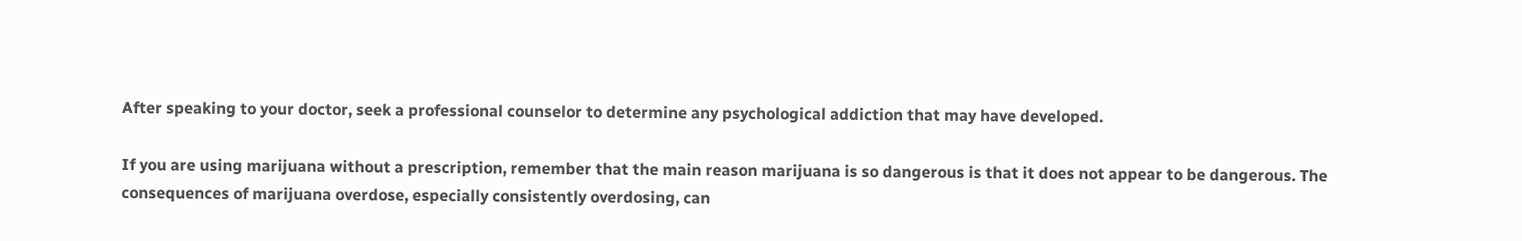After speaking to your doctor, seek a professional counselor to determine any psychological addiction that may have developed.

If you are using marijuana without a prescription, remember that the main reason marijuana is so dangerous is that it does not appear to be dangerous. The consequences of marijuana overdose, especially consistently overdosing, can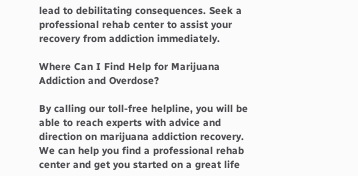lead to debilitating consequences. Seek a professional rehab center to assist your recovery from addiction immediately.

Where Can I Find Help for Marijuana Addiction and Overdose?

By calling our toll-free helpline, you will be able to reach experts with advice and direction on marijuana addiction recovery. We can help you find a professional rehab center and get you started on a great life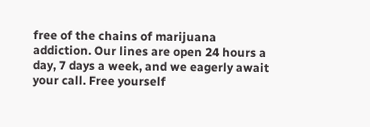free of the chains of marijuana addiction. Our lines are open 24 hours a day, 7 days a week, and we eagerly await your call. Free yourself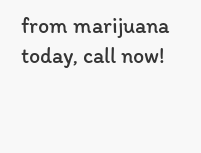from marijuana today, call now!